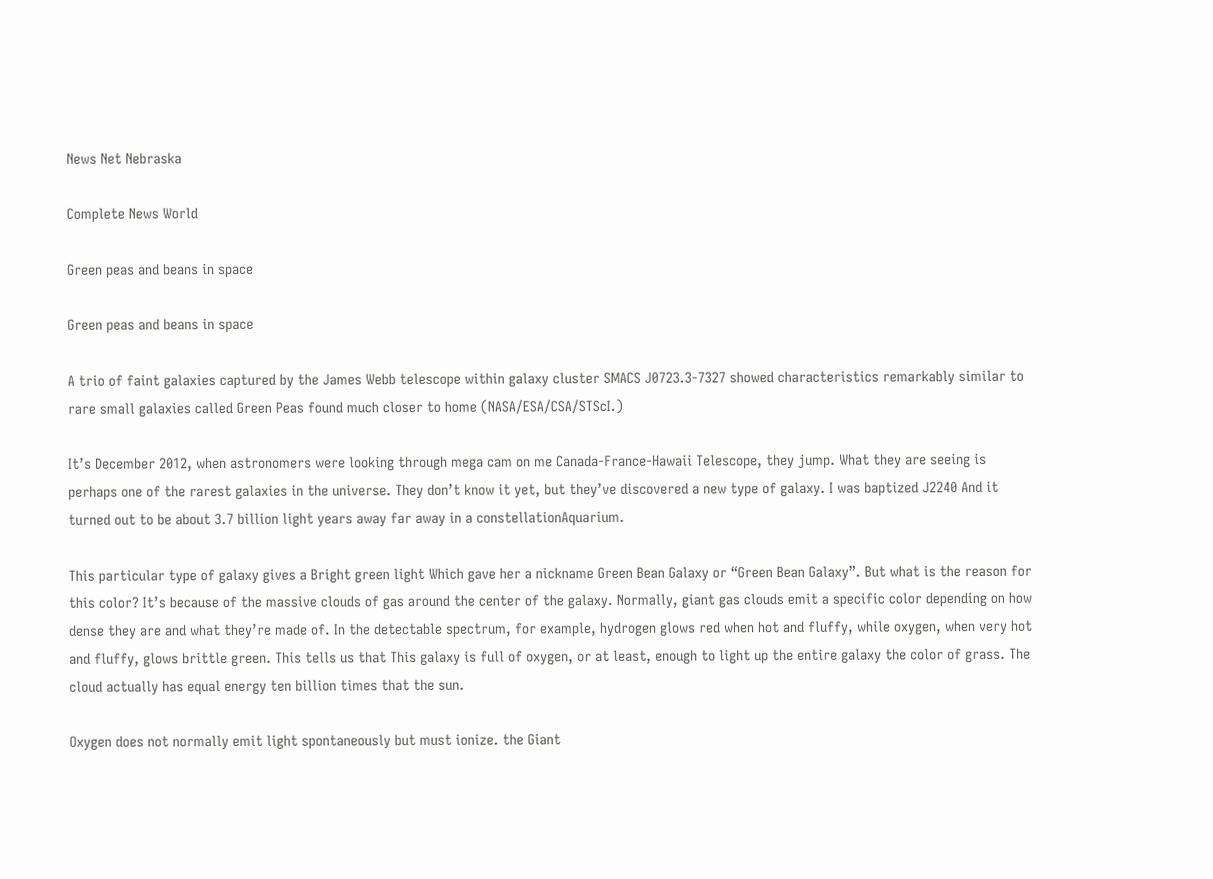News Net Nebraska

Complete News World

Green peas and beans in space

Green peas and beans in space

A trio of faint galaxies captured by the James Webb telescope within galaxy cluster SMACS J0723.3-7327 showed characteristics remarkably similar to rare small galaxies called Green Peas found much closer to home (NASA/ESA/CSA/STScI.)

It’s December 2012, when astronomers were looking through mega cam on me Canada-France-Hawaii Telescope, they jump. What they are seeing is perhaps one of the rarest galaxies in the universe. They don’t know it yet, but they’ve discovered a new type of galaxy. I was baptized J2240 And it turned out to be about 3.7 billion light years away far away in a constellationAquarium.

This particular type of galaxy gives a Bright green light Which gave her a nickname Green Bean Galaxy or “Green Bean Galaxy”. But what is the reason for this color? It’s because of the massive clouds of gas around the center of the galaxy. Normally, giant gas clouds emit a specific color depending on how dense they are and what they’re made of. In the detectable spectrum, for example, hydrogen glows red when hot and fluffy, while oxygen, when very hot and fluffy, glows brittle green. This tells us that This galaxy is full of oxygen, or at least, enough to light up the entire galaxy the color of grass. The cloud actually has equal energy ten billion times that the sun.

Oxygen does not normally emit light spontaneously but must ionize. the Giant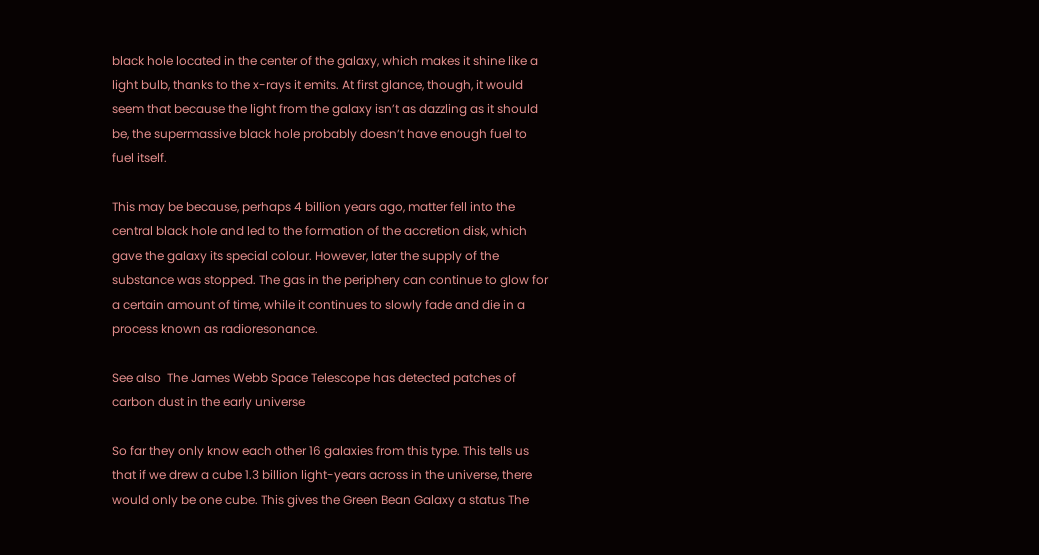black hole located in the center of the galaxy, which makes it shine like a light bulb, thanks to the x-rays it emits. At first glance, though, it would seem that because the light from the galaxy isn’t as dazzling as it should be, the supermassive black hole probably doesn’t have enough fuel to fuel itself.

This may be because, perhaps 4 billion years ago, matter fell into the central black hole and led to the formation of the accretion disk, which gave the galaxy its special colour. However, later the supply of the substance was stopped. The gas in the periphery can continue to glow for a certain amount of time, while it continues to slowly fade and die in a process known as radioresonance.

See also  The James Webb Space Telescope has detected patches of carbon dust in the early universe

So far they only know each other 16 galaxies from this type. This tells us that if we drew a cube 1.3 billion light-years across in the universe, there would only be one cube. This gives the Green Bean Galaxy a status The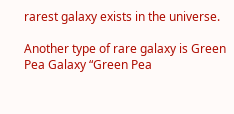rarest galaxy exists in the universe.

Another type of rare galaxy is Green Pea Galaxy “Green Pea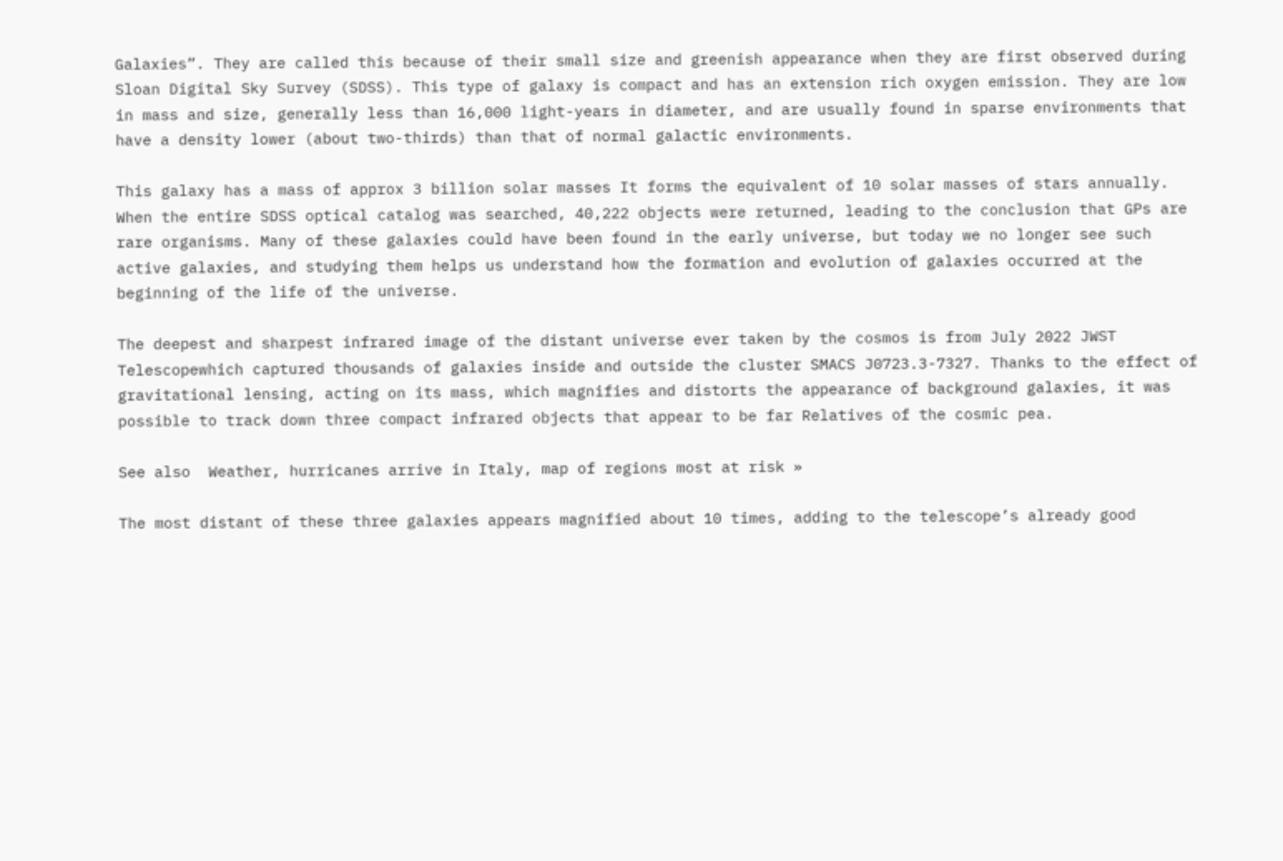Galaxies”. They are called this because of their small size and greenish appearance when they are first observed during Sloan Digital Sky Survey (SDSS). This type of galaxy is compact and has an extension rich oxygen emission. They are low in mass and size, generally less than 16,000 light-years in diameter, and are usually found in sparse environments that have a density lower (about two-thirds) than that of normal galactic environments.

This galaxy has a mass of approx 3 billion solar masses It forms the equivalent of 10 solar masses of stars annually. When the entire SDSS optical catalog was searched, 40,222 objects were returned, leading to the conclusion that GPs are rare organisms. Many of these galaxies could have been found in the early universe, but today we no longer see such active galaxies, and studying them helps us understand how the formation and evolution of galaxies occurred at the beginning of the life of the universe.

The deepest and sharpest infrared image of the distant universe ever taken by the cosmos is from July 2022 JWST Telescopewhich captured thousands of galaxies inside and outside the cluster SMACS J0723.3-7327. Thanks to the effect of gravitational lensing, acting on its mass, which magnifies and distorts the appearance of background galaxies, it was possible to track down three compact infrared objects that appear to be far Relatives of the cosmic pea.

See also  Weather, hurricanes arrive in Italy, map of regions most at risk »

The most distant of these three galaxies appears magnified about 10 times, adding to the telescope’s already good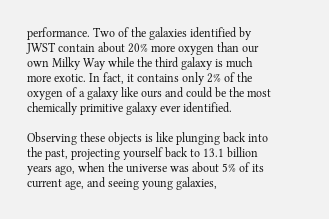performance. Two of the galaxies identified by JWST contain about 20% more oxygen than our own Milky Way while the third galaxy is much more exotic. In fact, it contains only 2% of the oxygen of a galaxy like ours and could be the most chemically primitive galaxy ever identified.

Observing these objects is like plunging back into the past, projecting yourself back to 13.1 billion years ago, when the universe was about 5% of its current age, and seeing young galaxies,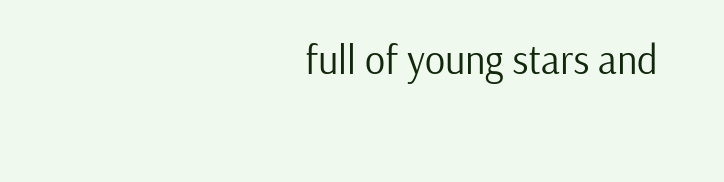full of young stars and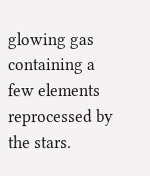glowing gas containing a few elements reprocessed by the stars.